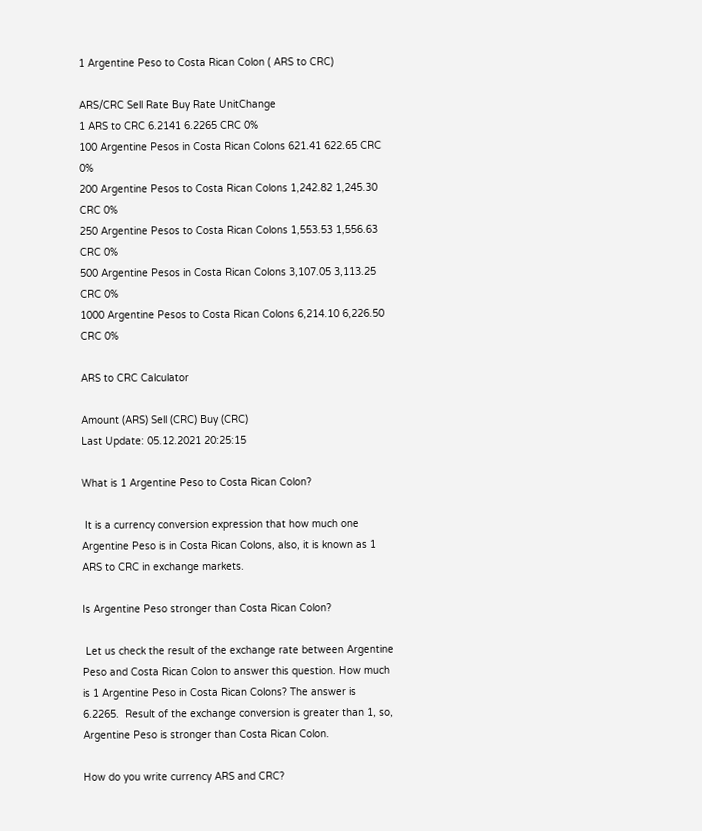1 Argentine Peso to Costa Rican Colon ( ARS to CRC)

ARS/CRC Sell Rate Buy Rate UnitChange
1 ARS to CRC 6.2141 6.2265 CRC 0%
100 Argentine Pesos in Costa Rican Colons 621.41 622.65 CRC 0%
200 Argentine Pesos to Costa Rican Colons 1,242.82 1,245.30 CRC 0%
250 Argentine Pesos to Costa Rican Colons 1,553.53 1,556.63 CRC 0%
500 Argentine Pesos in Costa Rican Colons 3,107.05 3,113.25 CRC 0%
1000 Argentine Pesos to Costa Rican Colons 6,214.10 6,226.50 CRC 0%

ARS to CRC Calculator

Amount (ARS) Sell (CRC) Buy (CRC)
Last Update: 05.12.2021 20:25:15

What is 1 Argentine Peso to Costa Rican Colon?

 It is a currency conversion expression that how much one Argentine Peso is in Costa Rican Colons, also, it is known as 1 ARS to CRC in exchange markets.

Is Argentine Peso stronger than Costa Rican Colon?

 Let us check the result of the exchange rate between Argentine Peso and Costa Rican Colon to answer this question. How much is 1 Argentine Peso in Costa Rican Colons? The answer is 6.2265.  Result of the exchange conversion is greater than 1, so, Argentine Peso is stronger than Costa Rican Colon.

How do you write currency ARS and CRC?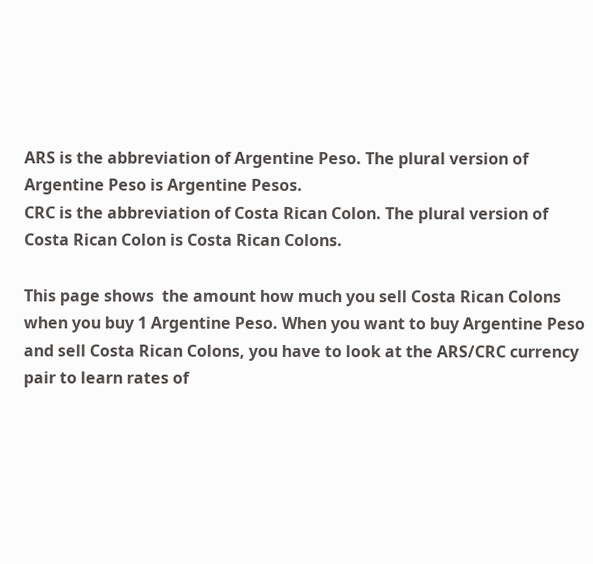ARS is the abbreviation of Argentine Peso. The plural version of Argentine Peso is Argentine Pesos.
CRC is the abbreviation of Costa Rican Colon. The plural version of Costa Rican Colon is Costa Rican Colons.

This page shows  the amount how much you sell Costa Rican Colons when you buy 1 Argentine Peso. When you want to buy Argentine Peso and sell Costa Rican Colons, you have to look at the ARS/CRC currency pair to learn rates of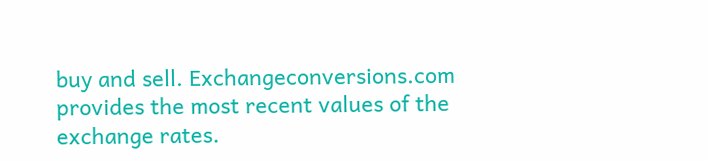buy and sell. Exchangeconversions.com provides the most recent values of the exchange rates.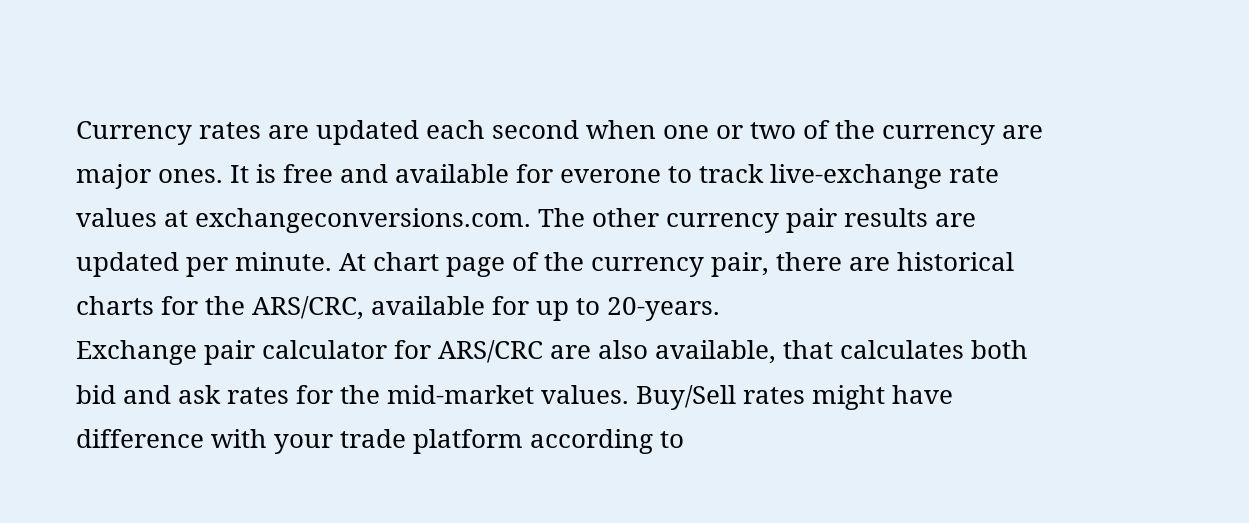Currency rates are updated each second when one or two of the currency are major ones. It is free and available for everone to track live-exchange rate values at exchangeconversions.com. The other currency pair results are updated per minute. At chart page of the currency pair, there are historical charts for the ARS/CRC, available for up to 20-years.
Exchange pair calculator for ARS/CRC are also available, that calculates both bid and ask rates for the mid-market values. Buy/Sell rates might have difference with your trade platform according to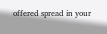offered spread in your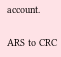account.


ARS to CRC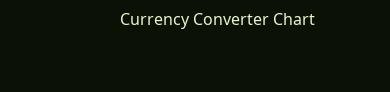Currency Converter Chart